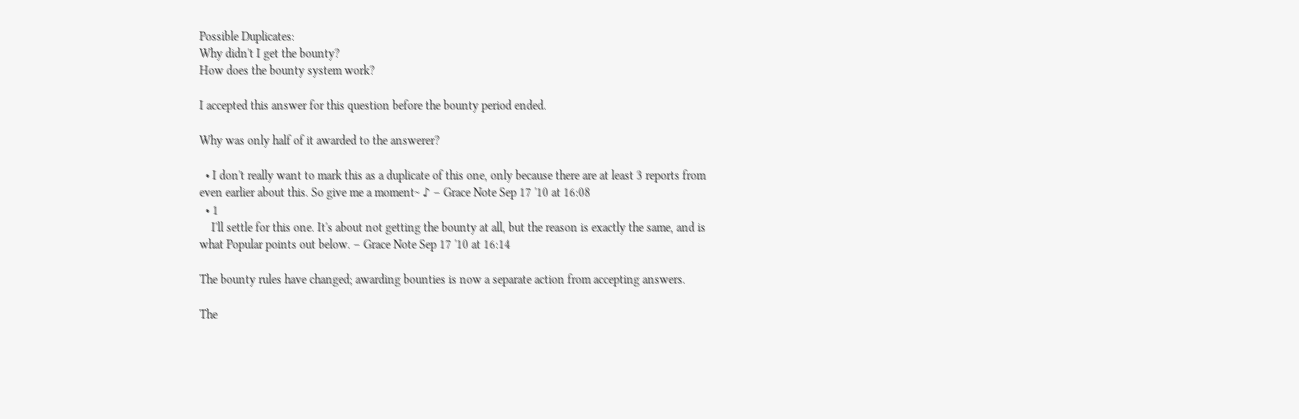Possible Duplicates:
Why didn't I get the bounty?
How does the bounty system work?

I accepted this answer for this question before the bounty period ended.

Why was only half of it awarded to the answerer?

  • I don't really want to mark this as a duplicate of this one, only because there are at least 3 reports from even earlier about this. So give me a moment~ ♪ – Grace Note Sep 17 '10 at 16:08
  • 1
    I'll settle for this one. It's about not getting the bounty at all, but the reason is exactly the same, and is what Popular points out below. – Grace Note Sep 17 '10 at 16:14

The bounty rules have changed; awarding bounties is now a separate action from accepting answers.

The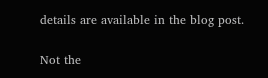details are available in the blog post.

Not the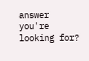answer you're looking for?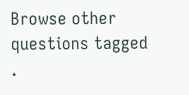Browse other questions tagged .